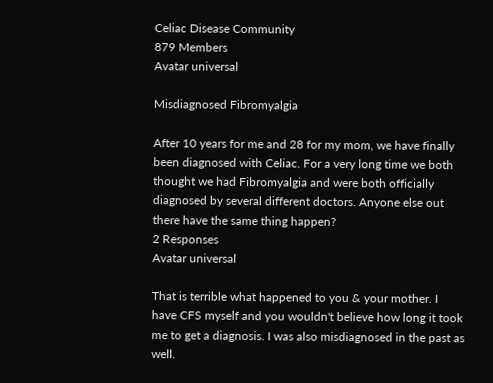Celiac Disease Community
879 Members
Avatar universal

Misdiagnosed Fibromyalgia

After 10 years for me and 28 for my mom, we have finally been diagnosed with Celiac. For a very long time we both thought we had Fibromyalgia and were both officially diagnosed by several different doctors. Anyone else out there have the same thing happen?
2 Responses
Avatar universal

That is terrible what happened to you & your mother. I have CFS myself and you wouldn't believe how long it took me to get a diagnosis. I was also misdiagnosed in the past as well.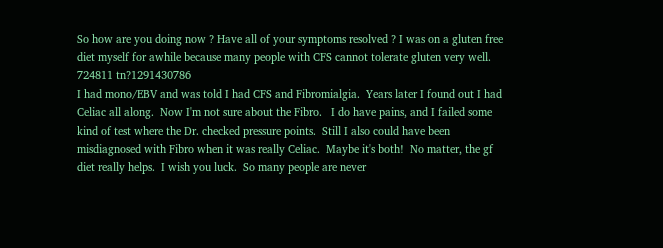So how are you doing now ? Have all of your symptoms resolved ? I was on a gluten free diet myself for awhile because many people with CFS cannot tolerate gluten very well.
724811 tn?1291430786
I had mono/EBV and was told I had CFS and Fibromialgia.  Years later I found out I had Celiac all along.  Now I'm not sure about the Fibro.   I do have pains, and I failed some kind of test where the Dr. checked pressure points.  Still I also could have been misdiagnosed with Fibro when it was really Celiac.  Maybe it's both!  No matter, the gf diet really helps.  I wish you luck.  So many people are never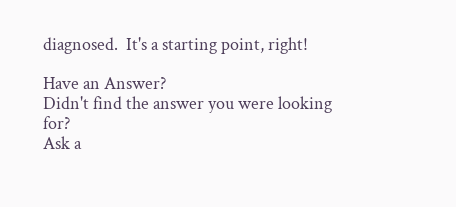diagnosed.  It's a starting point, right!

Have an Answer?
Didn't find the answer you were looking for?
Ask a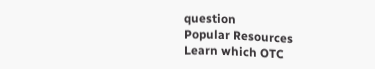question
Popular Resources
Learn which OTC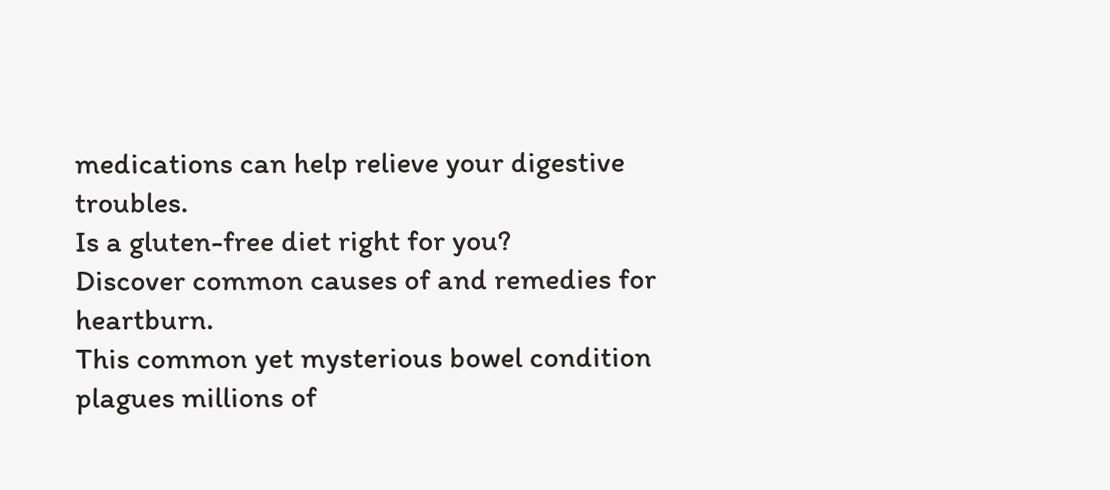medications can help relieve your digestive troubles.
Is a gluten-free diet right for you?
Discover common causes of and remedies for heartburn.
This common yet mysterious bowel condition plagues millions of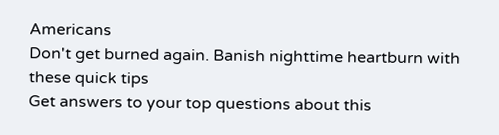Americans
Don't get burned again. Banish nighttime heartburn with these quick tips
Get answers to your top questions about this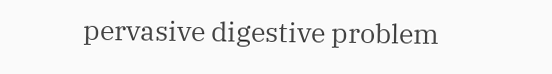pervasive digestive problem